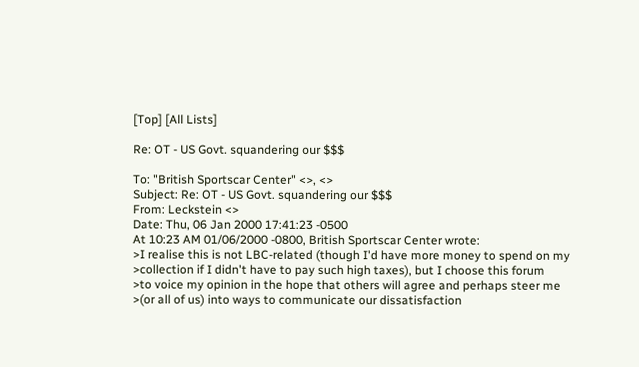[Top] [All Lists]

Re: OT - US Govt. squandering our $$$

To: "British Sportscar Center" <>, <>
Subject: Re: OT - US Govt. squandering our $$$
From: Leckstein <>
Date: Thu, 06 Jan 2000 17:41:23 -0500
At 10:23 AM 01/06/2000 -0800, British Sportscar Center wrote:
>I realise this is not LBC-related (though I'd have more money to spend on my
>collection if I didn't have to pay such high taxes), but I choose this forum
>to voice my opinion in the hope that others will agree and perhaps steer me
>(or all of us) into ways to communicate our dissatisfaction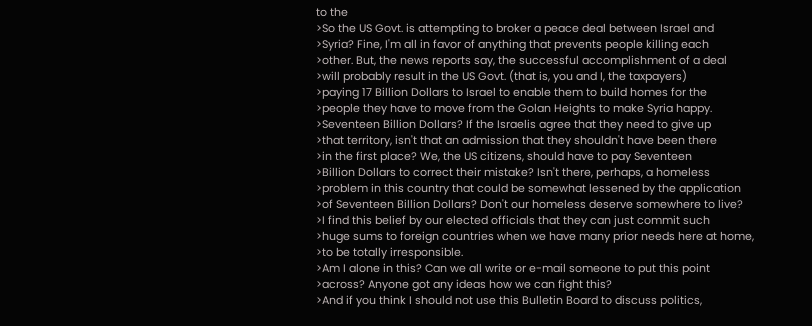to the
>So the US Govt. is attempting to broker a peace deal between Israel and
>Syria? Fine, I'm all in favor of anything that prevents people killing each
>other. But, the news reports say, the successful accomplishment of a deal
>will probably result in the US Govt. (that is, you and I, the taxpayers)
>paying 17 Billion Dollars to Israel to enable them to build homes for the
>people they have to move from the Golan Heights to make Syria happy.
>Seventeen Billion Dollars? If the Israelis agree that they need to give up
>that territory, isn't that an admission that they shouldn't have been there
>in the first place? We, the US citizens, should have to pay Seventeen
>Billion Dollars to correct their mistake? Isn't there, perhaps, a homeless
>problem in this country that could be somewhat lessened by the application
>of Seventeen Billion Dollars? Don't our homeless deserve somewhere to live?
>I find this belief by our elected officials that they can just commit such
>huge sums to foreign countries when we have many prior needs here at home,
>to be totally irresponsible.
>Am I alone in this? Can we all write or e-mail someone to put this point
>across? Anyone got any ideas how we can fight this?
>And if you think I should not use this Bulletin Board to discuss politics,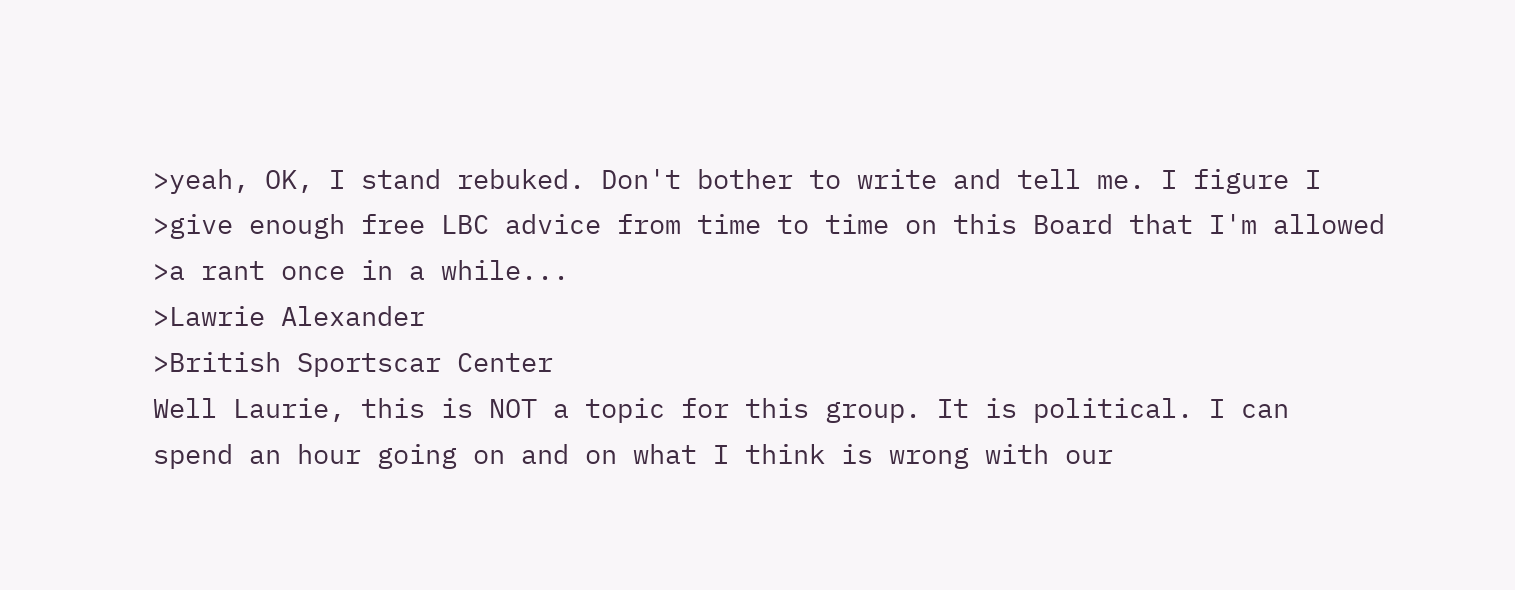>yeah, OK, I stand rebuked. Don't bother to write and tell me. I figure I
>give enough free LBC advice from time to time on this Board that I'm allowed
>a rant once in a while...
>Lawrie Alexander
>British Sportscar Center
Well Laurie, this is NOT a topic for this group. It is political. I can
spend an hour going on and on what I think is wrong with our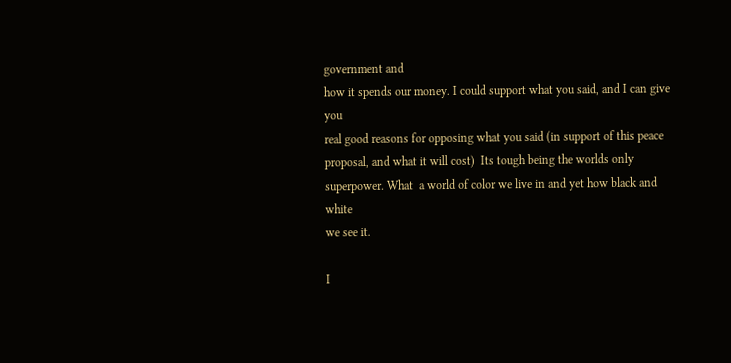government and
how it spends our money. I could support what you said, and I can give you
real good reasons for opposing what you said (in support of this peace
proposal, and what it will cost)  Its tough being the worlds only
superpower. What  a world of color we live in and yet how black and white
we see it.

I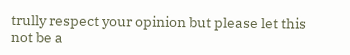trully respect your opinion but please let this not be a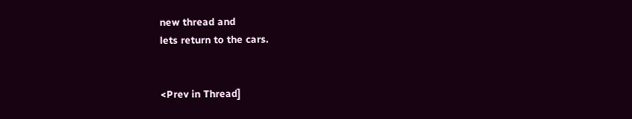new thread and
lets return to the cars.


<Prev in Thread]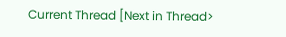Current Thread [Next in Thread>